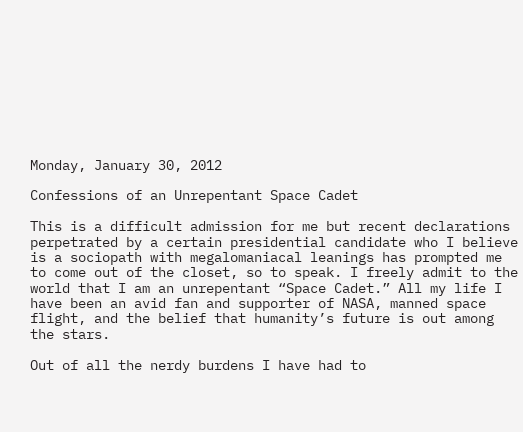Monday, January 30, 2012

Confessions of an Unrepentant Space Cadet

This is a difficult admission for me but recent declarations perpetrated by a certain presidential candidate who I believe is a sociopath with megalomaniacal leanings has prompted me to come out of the closet, so to speak. I freely admit to the world that I am an unrepentant “Space Cadet.” All my life I have been an avid fan and supporter of NASA, manned space flight, and the belief that humanity’s future is out among the stars.

Out of all the nerdy burdens I have had to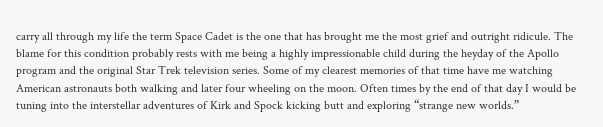carry all through my life the term Space Cadet is the one that has brought me the most grief and outright ridicule. The blame for this condition probably rests with me being a highly impressionable child during the heyday of the Apollo program and the original Star Trek television series. Some of my clearest memories of that time have me watching American astronauts both walking and later four wheeling on the moon. Often times by the end of that day I would be tuning into the interstellar adventures of Kirk and Spock kicking butt and exploring “strange new worlds.”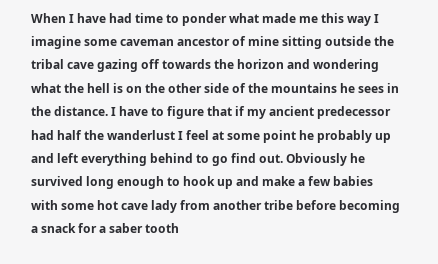When I have had time to ponder what made me this way I imagine some caveman ancestor of mine sitting outside the tribal cave gazing off towards the horizon and wondering what the hell is on the other side of the mountains he sees in the distance. I have to figure that if my ancient predecessor had half the wanderlust I feel at some point he probably up and left everything behind to go find out. Obviously he survived long enough to hook up and make a few babies with some hot cave lady from another tribe before becoming a snack for a saber tooth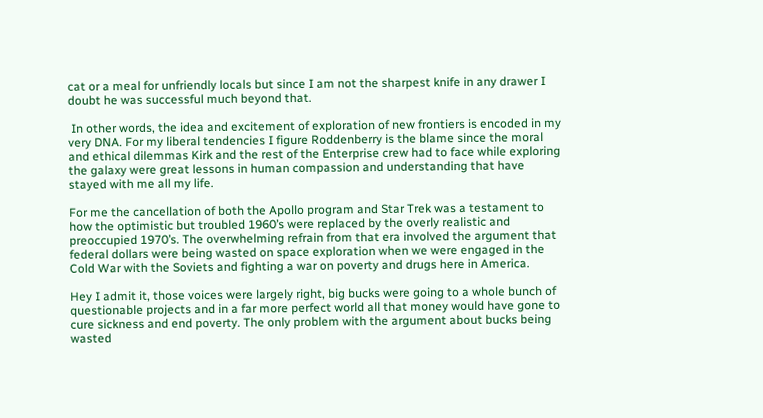cat or a meal for unfriendly locals but since I am not the sharpest knife in any drawer I doubt he was successful much beyond that.

 In other words, the idea and excitement of exploration of new frontiers is encoded in my very DNA. For my liberal tendencies I figure Roddenberry is the blame since the moral and ethical dilemmas Kirk and the rest of the Enterprise crew had to face while exploring the galaxy were great lessons in human compassion and understanding that have stayed with me all my life.

For me the cancellation of both the Apollo program and Star Trek was a testament to how the optimistic but troubled 1960’s were replaced by the overly realistic and preoccupied 1970’s. The overwhelming refrain from that era involved the argument that federal dollars were being wasted on space exploration when we were engaged in the Cold War with the Soviets and fighting a war on poverty and drugs here in America.

Hey I admit it, those voices were largely right, big bucks were going to a whole bunch of questionable projects and in a far more perfect world all that money would have gone to cure sickness and end poverty. The only problem with the argument about bucks being wasted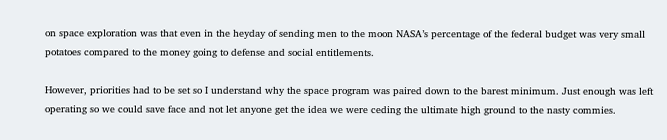on space exploration was that even in the heyday of sending men to the moon NASA’s percentage of the federal budget was very small potatoes compared to the money going to defense and social entitlements.

However, priorities had to be set so I understand why the space program was paired down to the barest minimum. Just enough was left operating so we could save face and not let anyone get the idea we were ceding the ultimate high ground to the nasty commies.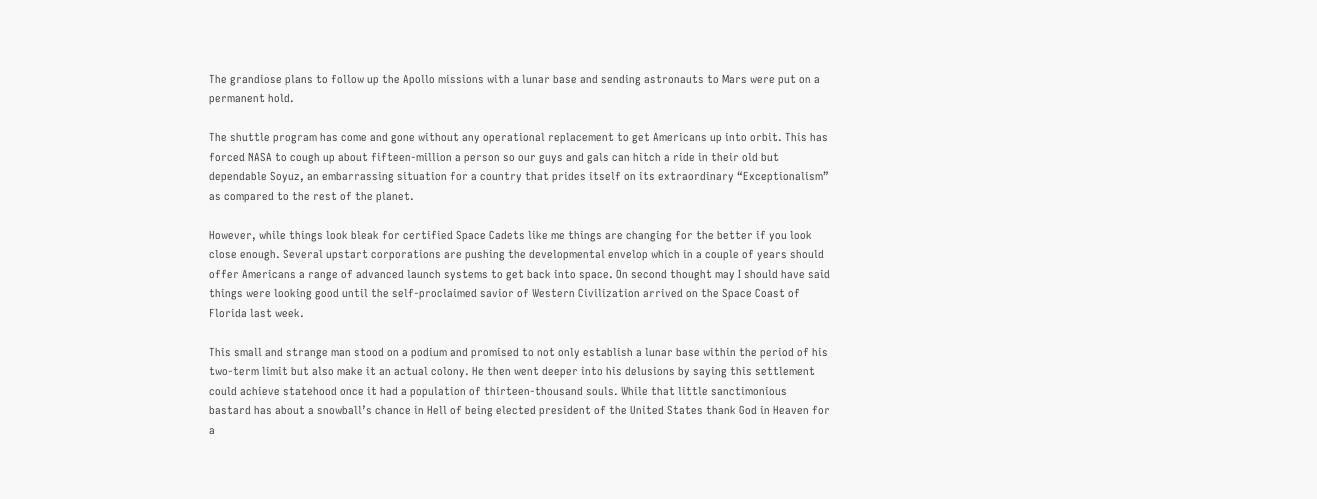The grandiose plans to follow up the Apollo missions with a lunar base and sending astronauts to Mars were put on a permanent hold.

The shuttle program has come and gone without any operational replacement to get Americans up into orbit. This has forced NASA to cough up about fifteen-million a person so our guys and gals can hitch a ride in their old but dependable Soyuz, an embarrassing situation for a country that prides itself on its extraordinary “Exceptionalism” as compared to the rest of the planet.

However, while things look bleak for certified Space Cadets like me things are changing for the better if you look close enough. Several upstart corporations are pushing the developmental envelop which in a couple of years should offer Americans a range of advanced launch systems to get back into space. On second thought may I should have said things were looking good until the self-proclaimed savior of Western Civilization arrived on the Space Coast of Florida last week.

This small and strange man stood on a podium and promised to not only establish a lunar base within the period of his two-term limit but also make it an actual colony. He then went deeper into his delusions by saying this settlement could achieve statehood once it had a population of thirteen-thousand souls. While that little sanctimonious bastard has about a snowball’s chance in Hell of being elected president of the United States thank God in Heaven for a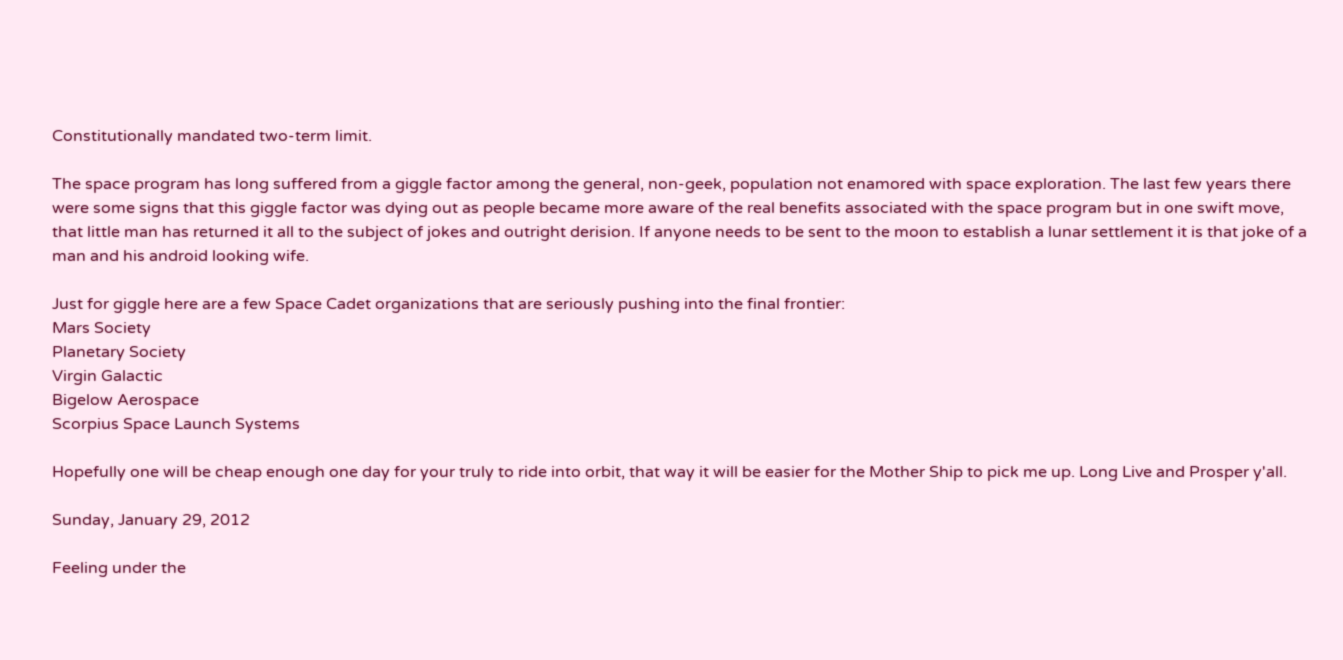Constitutionally mandated two-term limit.

The space program has long suffered from a giggle factor among the general, non-geek, population not enamored with space exploration. The last few years there were some signs that this giggle factor was dying out as people became more aware of the real benefits associated with the space program but in one swift move, that little man has returned it all to the subject of jokes and outright derision. If anyone needs to be sent to the moon to establish a lunar settlement it is that joke of a man and his android looking wife.

Just for giggle here are a few Space Cadet organizations that are seriously pushing into the final frontier:
Mars Society
Planetary Society
Virgin Galactic
Bigelow Aerospace
Scorpius Space Launch Systems

Hopefully one will be cheap enough one day for your truly to ride into orbit, that way it will be easier for the Mother Ship to pick me up. Long Live and Prosper y'all.

Sunday, January 29, 2012

Feeling under the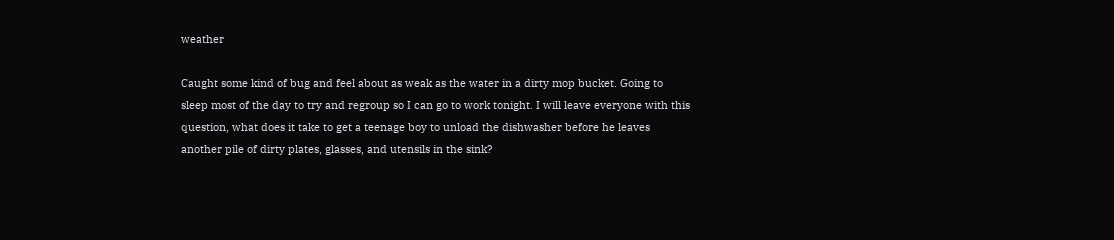weather

Caught some kind of bug and feel about as weak as the water in a dirty mop bucket. Going to sleep most of the day to try and regroup so I can go to work tonight. I will leave everyone with this question, what does it take to get a teenage boy to unload the dishwasher before he leaves another pile of dirty plates, glasses, and utensils in the sink?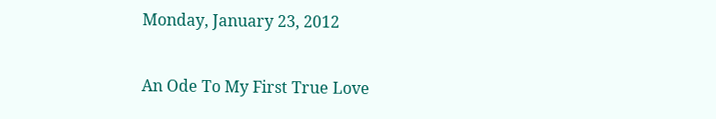Monday, January 23, 2012

An Ode To My First True Love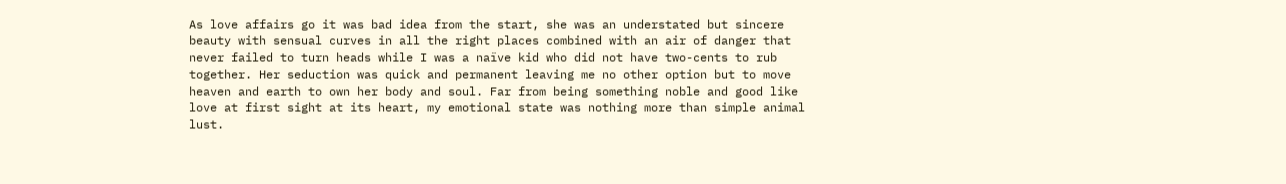As love affairs go it was bad idea from the start, she was an understated but sincere beauty with sensual curves in all the right places combined with an air of danger that never failed to turn heads while I was a naïve kid who did not have two-cents to rub together. Her seduction was quick and permanent leaving me no other option but to move heaven and earth to own her body and soul. Far from being something noble and good like love at first sight at its heart, my emotional state was nothing more than simple animal lust.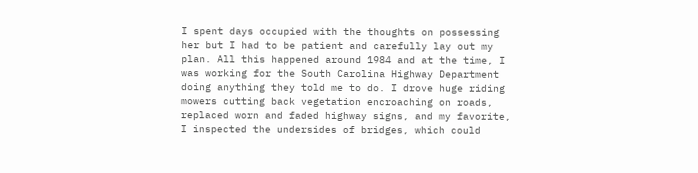I spent days occupied with the thoughts on possessing her but I had to be patient and carefully lay out my plan. All this happened around 1984 and at the time, I was working for the South Carolina Highway Department doing anything they told me to do. I drove huge riding mowers cutting back vegetation encroaching on roads, replaced worn and faded highway signs, and my favorite, I inspected the undersides of bridges, which could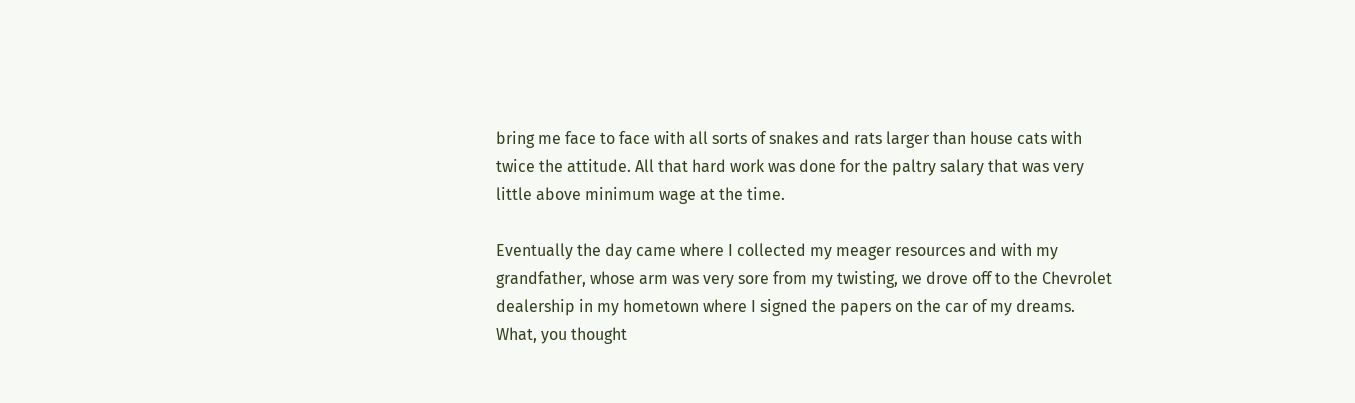bring me face to face with all sorts of snakes and rats larger than house cats with twice the attitude. All that hard work was done for the paltry salary that was very little above minimum wage at the time.

Eventually the day came where I collected my meager resources and with my grandfather, whose arm was very sore from my twisting, we drove off to the Chevrolet dealership in my hometown where I signed the papers on the car of my dreams. What, you thought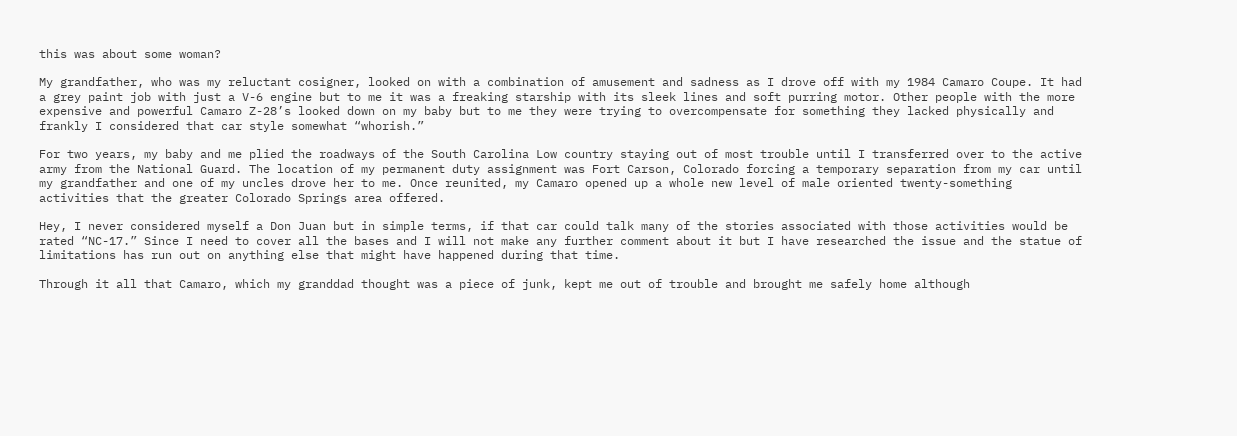this was about some woman?

My grandfather, who was my reluctant cosigner, looked on with a combination of amusement and sadness as I drove off with my 1984 Camaro Coupe. It had a grey paint job with just a V-6 engine but to me it was a freaking starship with its sleek lines and soft purring motor. Other people with the more expensive and powerful Camaro Z-28’s looked down on my baby but to me they were trying to overcompensate for something they lacked physically and frankly I considered that car style somewhat “whorish.”

For two years, my baby and me plied the roadways of the South Carolina Low country staying out of most trouble until I transferred over to the active army from the National Guard. The location of my permanent duty assignment was Fort Carson, Colorado forcing a temporary separation from my car until my grandfather and one of my uncles drove her to me. Once reunited, my Camaro opened up a whole new level of male oriented twenty-something activities that the greater Colorado Springs area offered.

Hey, I never considered myself a Don Juan but in simple terms, if that car could talk many of the stories associated with those activities would be rated “NC-17.” Since I need to cover all the bases and I will not make any further comment about it but I have researched the issue and the statue of limitations has run out on anything else that might have happened during that time.

Through it all that Camaro, which my granddad thought was a piece of junk, kept me out of trouble and brought me safely home although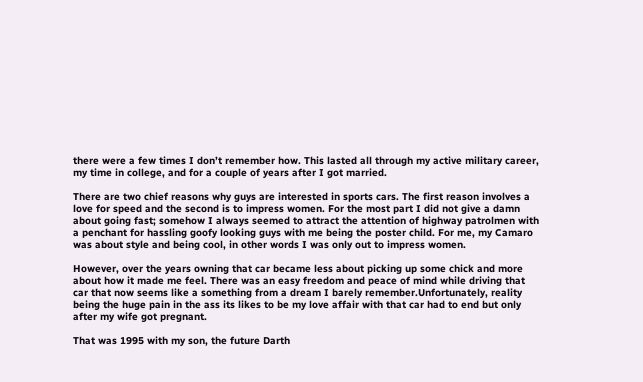there were a few times I don’t remember how. This lasted all through my active military career, my time in college, and for a couple of years after I got married.

There are two chief reasons why guys are interested in sports cars. The first reason involves a love for speed and the second is to impress women. For the most part I did not give a damn about going fast; somehow I always seemed to attract the attention of highway patrolmen with a penchant for hassling goofy looking guys with me being the poster child. For me, my Camaro was about style and being cool, in other words I was only out to impress women.

However, over the years owning that car became less about picking up some chick and more about how it made me feel. There was an easy freedom and peace of mind while driving that car that now seems like a something from a dream I barely remember.Unfortunately, reality being the huge pain in the ass its likes to be my love affair with that car had to end but only after my wife got pregnant.

That was 1995 with my son, the future Darth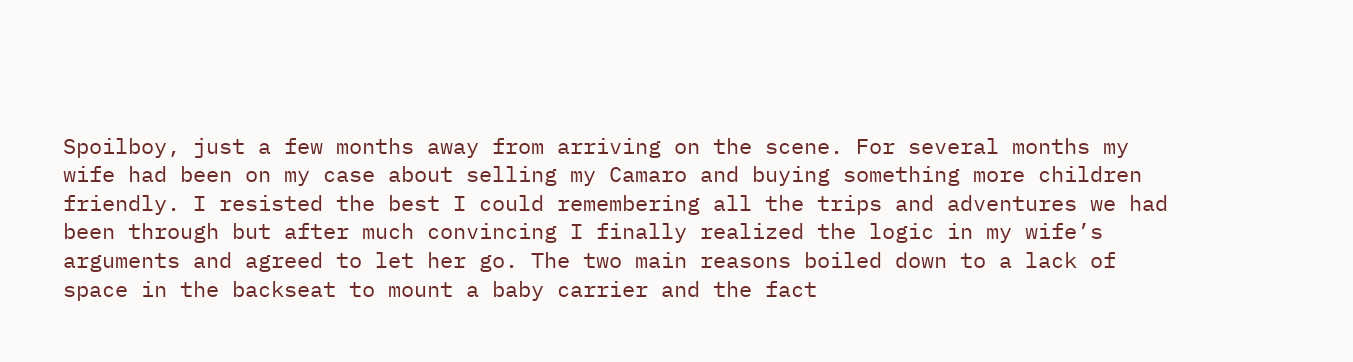Spoilboy, just a few months away from arriving on the scene. For several months my wife had been on my case about selling my Camaro and buying something more children friendly. I resisted the best I could remembering all the trips and adventures we had been through but after much convincing I finally realized the logic in my wife’s arguments and agreed to let her go. The two main reasons boiled down to a lack of space in the backseat to mount a baby carrier and the fact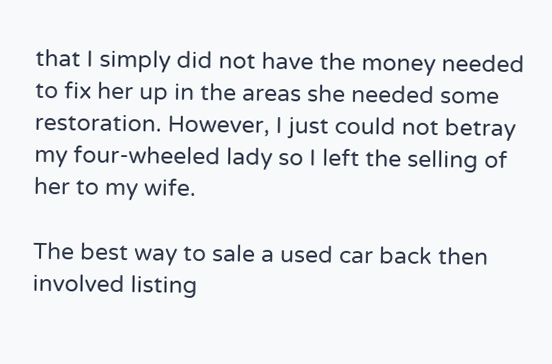that I simply did not have the money needed to fix her up in the areas she needed some restoration. However, I just could not betray my four-wheeled lady so I left the selling of her to my wife.

The best way to sale a used car back then involved listing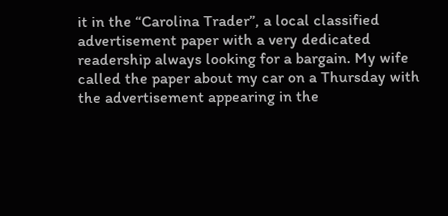it in the “Carolina Trader”, a local classified advertisement paper with a very dedicated readership always looking for a bargain. My wife called the paper about my car on a Thursday with the advertisement appearing in the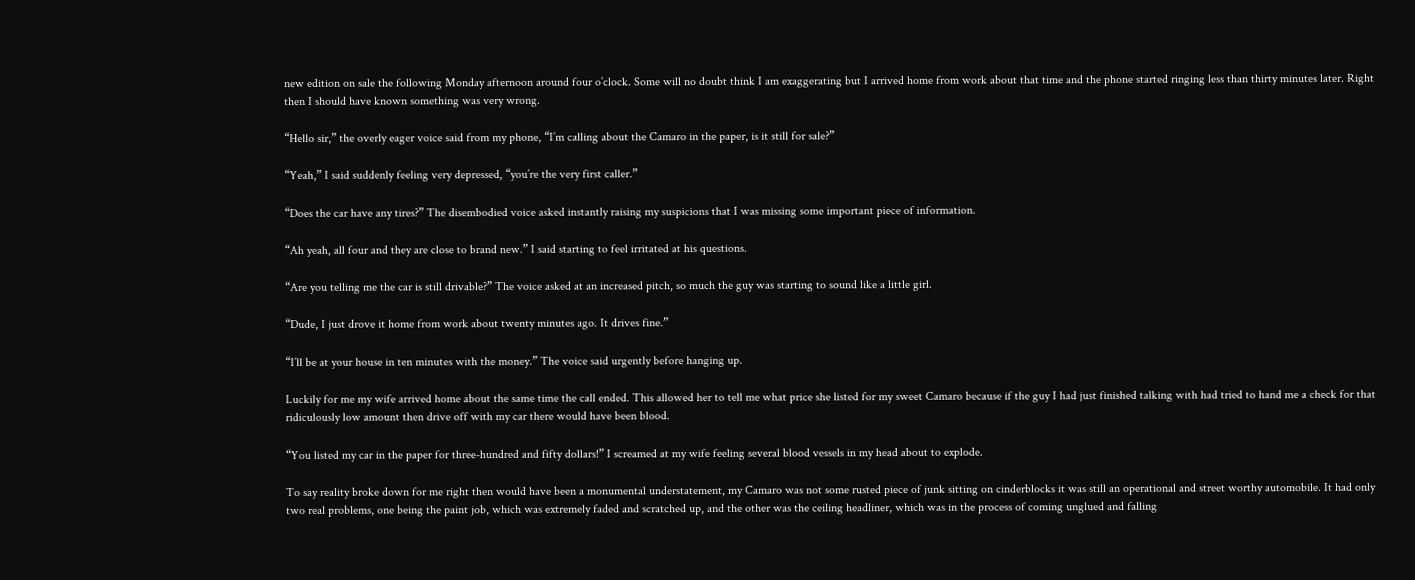new edition on sale the following Monday afternoon around four o’clock. Some will no doubt think I am exaggerating but I arrived home from work about that time and the phone started ringing less than thirty minutes later. Right then I should have known something was very wrong.

“Hello sir,” the overly eager voice said from my phone, “I’m calling about the Camaro in the paper, is it still for sale?”

“Yeah,” I said suddenly feeling very depressed, “you’re the very first caller.”

“Does the car have any tires?” The disembodied voice asked instantly raising my suspicions that I was missing some important piece of information.

“Ah yeah, all four and they are close to brand new.” I said starting to feel irritated at his questions.

“Are you telling me the car is still drivable?” The voice asked at an increased pitch, so much the guy was starting to sound like a little girl.

“Dude, I just drove it home from work about twenty minutes ago. It drives fine.”

“I’ll be at your house in ten minutes with the money.” The voice said urgently before hanging up.

Luckily for me my wife arrived home about the same time the call ended. This allowed her to tell me what price she listed for my sweet Camaro because if the guy I had just finished talking with had tried to hand me a check for that ridiculously low amount then drive off with my car there would have been blood.

“You listed my car in the paper for three-hundred and fifty dollars!” I screamed at my wife feeling several blood vessels in my head about to explode.

To say reality broke down for me right then would have been a monumental understatement, my Camaro was not some rusted piece of junk sitting on cinderblocks it was still an operational and street worthy automobile. It had only two real problems, one being the paint job, which was extremely faded and scratched up, and the other was the ceiling headliner, which was in the process of coming unglued and falling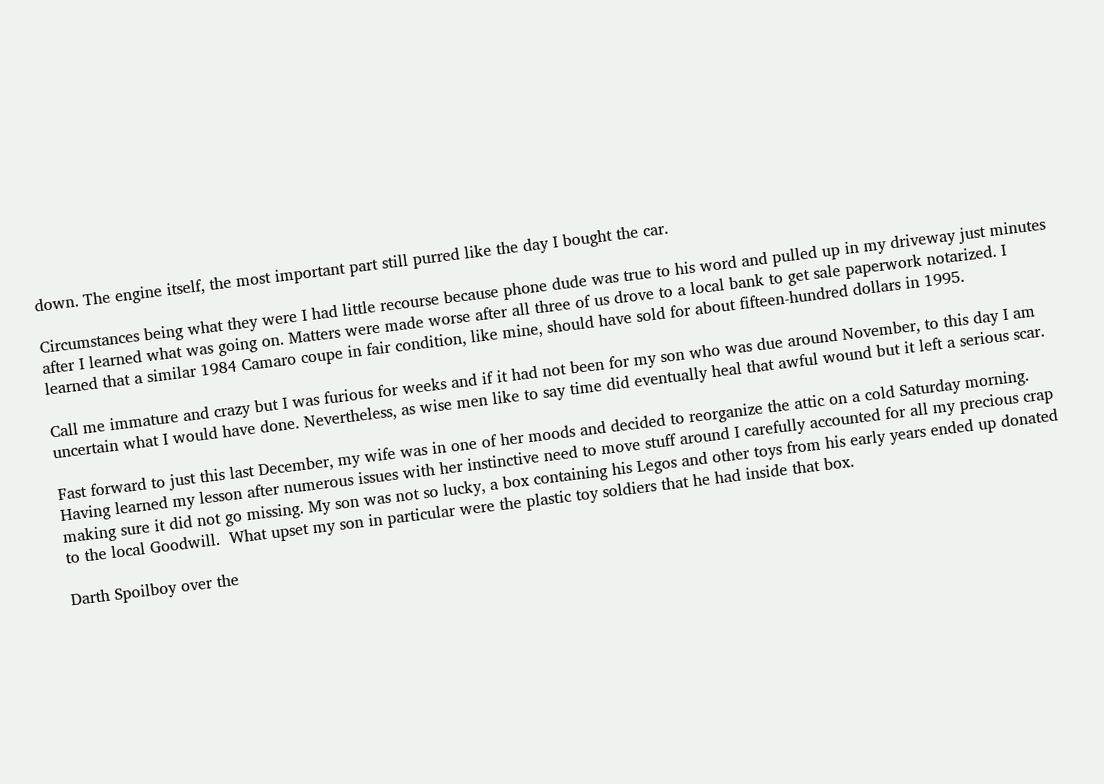down. The engine itself, the most important part still purred like the day I bought the car.

Circumstances being what they were I had little recourse because phone dude was true to his word and pulled up in my driveway just minutes after I learned what was going on. Matters were made worse after all three of us drove to a local bank to get sale paperwork notarized. I learned that a similar 1984 Camaro coupe in fair condition, like mine, should have sold for about fifteen-hundred dollars in 1995.

Call me immature and crazy but I was furious for weeks and if it had not been for my son who was due around November, to this day I am uncertain what I would have done. Nevertheless, as wise men like to say time did eventually heal that awful wound but it left a serious scar.

Fast forward to just this last December, my wife was in one of her moods and decided to reorganize the attic on a cold Saturday morning. Having learned my lesson after numerous issues with her instinctive need to move stuff around I carefully accounted for all my precious crap making sure it did not go missing. My son was not so lucky, a box containing his Legos and other toys from his early years ended up donated to the local Goodwill.  What upset my son in particular were the plastic toy soldiers that he had inside that box.

Darth Spoilboy over the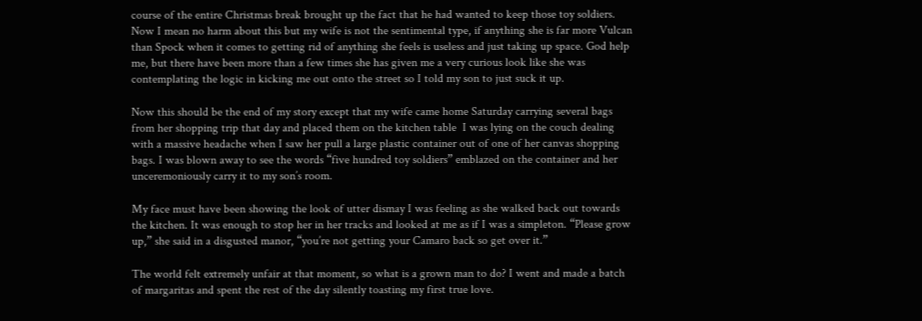course of the entire Christmas break brought up the fact that he had wanted to keep those toy soldiers. Now I mean no harm about this but my wife is not the sentimental type, if anything she is far more Vulcan than Spock when it comes to getting rid of anything she feels is useless and just taking up space. God help me, but there have been more than a few times she has given me a very curious look like she was contemplating the logic in kicking me out onto the street so I told my son to just suck it up.

Now this should be the end of my story except that my wife came home Saturday carrying several bags from her shopping trip that day and placed them on the kitchen table  I was lying on the couch dealing with a massive headache when I saw her pull a large plastic container out of one of her canvas shopping bags. I was blown away to see the words “five hundred toy soldiers” emblazed on the container and her unceremoniously carry it to my son’s room.

My face must have been showing the look of utter dismay I was feeling as she walked back out towards the kitchen. It was enough to stop her in her tracks and looked at me as if I was a simpleton. “Please grow up,” she said in a disgusted manor, “you’re not getting your Camaro back so get over it.”

The world felt extremely unfair at that moment, so what is a grown man to do? I went and made a batch of margaritas and spent the rest of the day silently toasting my first true love.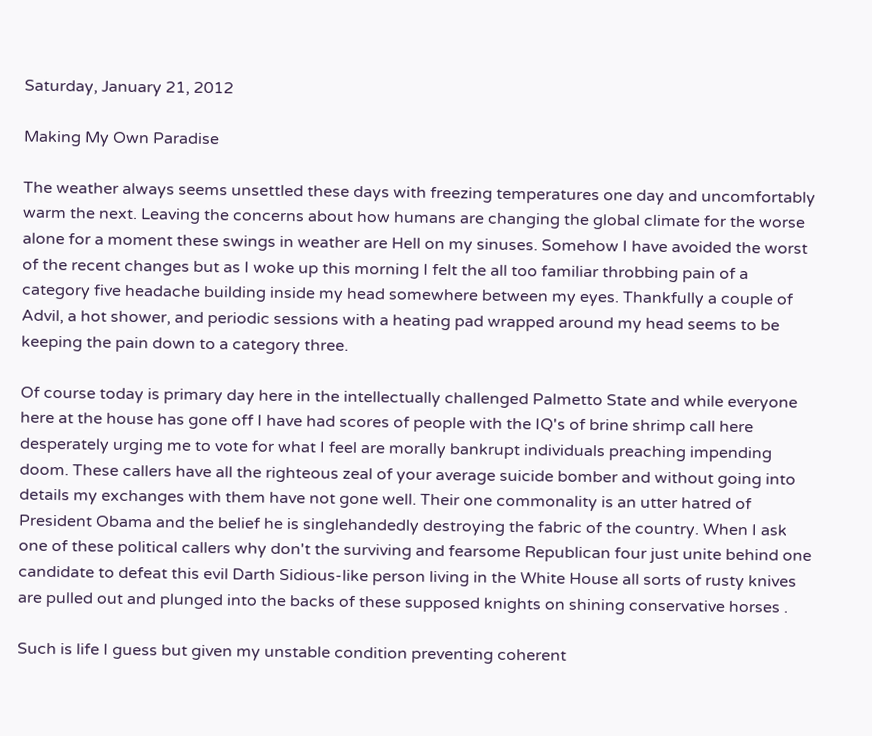Saturday, January 21, 2012

Making My Own Paradise

The weather always seems unsettled these days with freezing temperatures one day and uncomfortably warm the next. Leaving the concerns about how humans are changing the global climate for the worse alone for a moment these swings in weather are Hell on my sinuses. Somehow I have avoided the worst of the recent changes but as I woke up this morning I felt the all too familiar throbbing pain of a category five headache building inside my head somewhere between my eyes. Thankfully a couple of Advil, a hot shower, and periodic sessions with a heating pad wrapped around my head seems to be keeping the pain down to a category three.

Of course today is primary day here in the intellectually challenged Palmetto State and while everyone here at the house has gone off I have had scores of people with the IQ's of brine shrimp call here desperately urging me to vote for what I feel are morally bankrupt individuals preaching impending doom. These callers have all the righteous zeal of your average suicide bomber and without going into details my exchanges with them have not gone well. Their one commonality is an utter hatred of President Obama and the belief he is singlehandedly destroying the fabric of the country. When I ask one of these political callers why don't the surviving and fearsome Republican four just unite behind one candidate to defeat this evil Darth Sidious-like person living in the White House all sorts of rusty knives are pulled out and plunged into the backs of these supposed knights on shining conservative horses .

Such is life I guess but given my unstable condition preventing coherent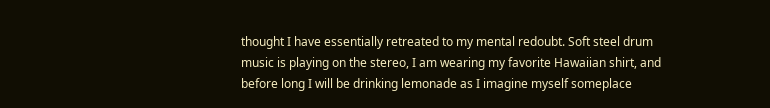thought I have essentially retreated to my mental redoubt. Soft steel drum music is playing on the stereo, I am wearing my favorite Hawaiian shirt, and before long I will be drinking lemonade as I imagine myself someplace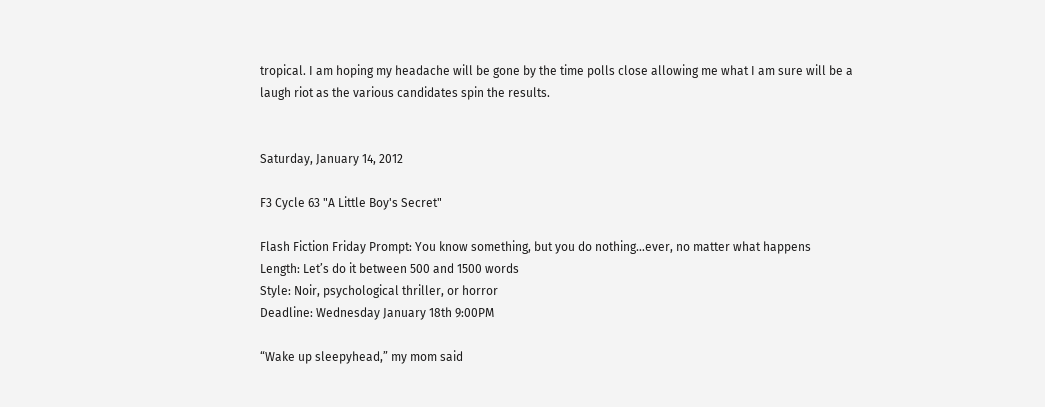tropical. I am hoping my headache will be gone by the time polls close allowing me what I am sure will be a laugh riot as the various candidates spin the results.


Saturday, January 14, 2012

F3 Cycle 63 "A Little Boy's Secret"

Flash Fiction Friday Prompt: You know something, but you do nothing…ever, no matter what happens
Length: Let’s do it between 500 and 1500 words
Style: Noir, psychological thriller, or horror
Deadline: Wednesday January 18th 9:00PM

“Wake up sleepyhead,” my mom said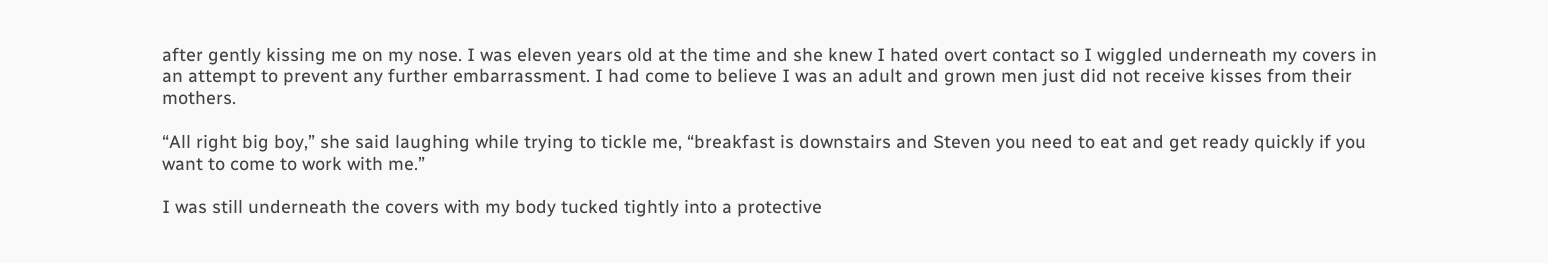after gently kissing me on my nose. I was eleven years old at the time and she knew I hated overt contact so I wiggled underneath my covers in an attempt to prevent any further embarrassment. I had come to believe I was an adult and grown men just did not receive kisses from their mothers.

“All right big boy,” she said laughing while trying to tickle me, “breakfast is downstairs and Steven you need to eat and get ready quickly if you want to come to work with me.”

I was still underneath the covers with my body tucked tightly into a protective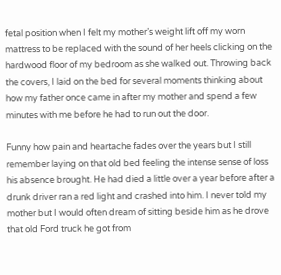fetal position when I felt my mother’s weight lift off my worn mattress to be replaced with the sound of her heels clicking on the hardwood floor of my bedroom as she walked out. Throwing back the covers, I laid on the bed for several moments thinking about how my father once came in after my mother and spend a few minutes with me before he had to run out the door.

Funny how pain and heartache fades over the years but I still remember laying on that old bed feeling the intense sense of loss his absence brought. He had died a little over a year before after a drunk driver ran a red light and crashed into him. I never told my mother but I would often dream of sitting beside him as he drove that old Ford truck he got from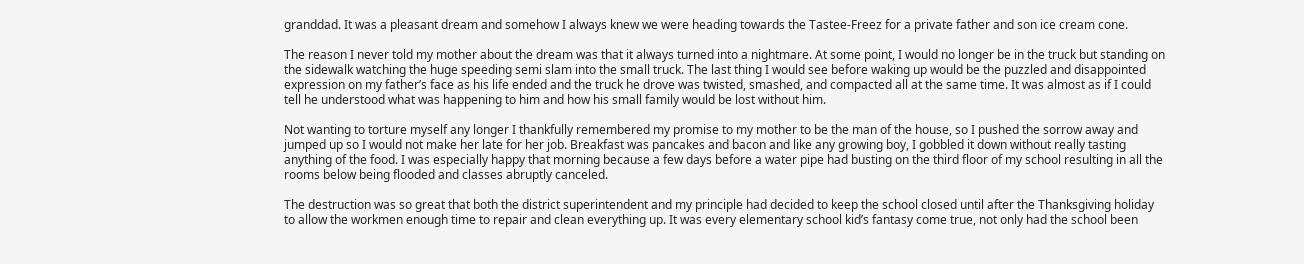granddad. It was a pleasant dream and somehow I always knew we were heading towards the Tastee-Freez for a private father and son ice cream cone.

The reason I never told my mother about the dream was that it always turned into a nightmare. At some point, I would no longer be in the truck but standing on the sidewalk watching the huge speeding semi slam into the small truck. The last thing I would see before waking up would be the puzzled and disappointed expression on my father’s face as his life ended and the truck he drove was twisted, smashed, and compacted all at the same time. It was almost as if I could tell he understood what was happening to him and how his small family would be lost without him.

Not wanting to torture myself any longer I thankfully remembered my promise to my mother to be the man of the house, so I pushed the sorrow away and jumped up so I would not make her late for her job. Breakfast was pancakes and bacon and like any growing boy, I gobbled it down without really tasting anything of the food. I was especially happy that morning because a few days before a water pipe had busting on the third floor of my school resulting in all the rooms below being flooded and classes abruptly canceled.

The destruction was so great that both the district superintendent and my principle had decided to keep the school closed until after the Thanksgiving holiday to allow the workmen enough time to repair and clean everything up. It was every elementary school kid’s fantasy come true, not only had the school been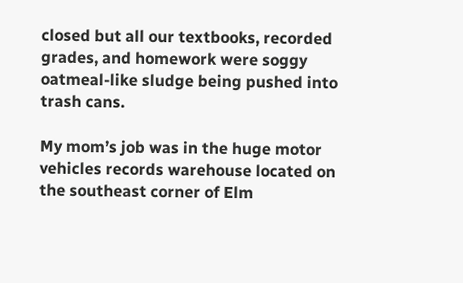closed but all our textbooks, recorded grades, and homework were soggy oatmeal-like sludge being pushed into trash cans.

My mom’s job was in the huge motor vehicles records warehouse located on the southeast corner of Elm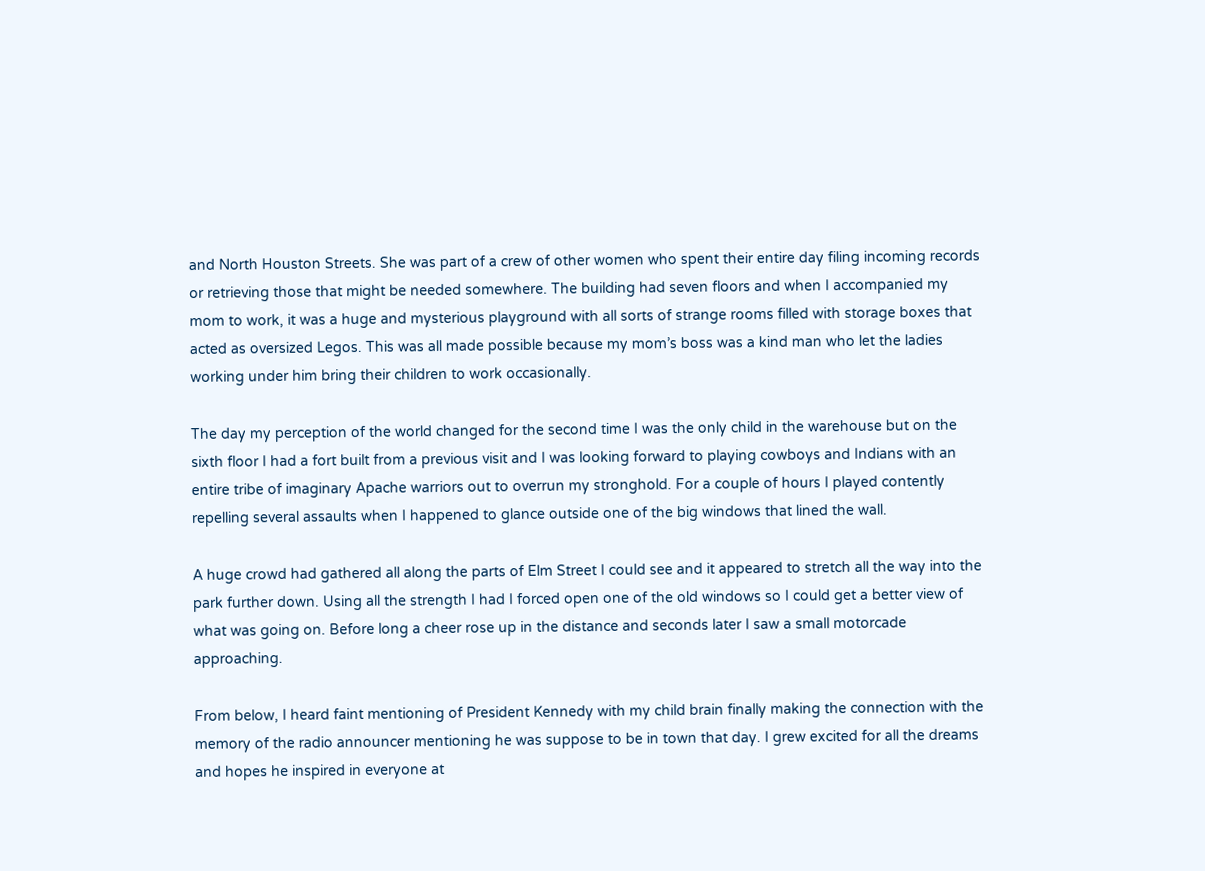and North Houston Streets. She was part of a crew of other women who spent their entire day filing incoming records or retrieving those that might be needed somewhere. The building had seven floors and when I accompanied my mom to work, it was a huge and mysterious playground with all sorts of strange rooms filled with storage boxes that acted as oversized Legos. This was all made possible because my mom’s boss was a kind man who let the ladies working under him bring their children to work occasionally.

The day my perception of the world changed for the second time I was the only child in the warehouse but on the sixth floor I had a fort built from a previous visit and I was looking forward to playing cowboys and Indians with an entire tribe of imaginary Apache warriors out to overrun my stronghold. For a couple of hours I played contently repelling several assaults when I happened to glance outside one of the big windows that lined the wall.

A huge crowd had gathered all along the parts of Elm Street I could see and it appeared to stretch all the way into the park further down. Using all the strength I had I forced open one of the old windows so I could get a better view of what was going on. Before long a cheer rose up in the distance and seconds later I saw a small motorcade approaching.

From below, I heard faint mentioning of President Kennedy with my child brain finally making the connection with the memory of the radio announcer mentioning he was suppose to be in town that day. I grew excited for all the dreams and hopes he inspired in everyone at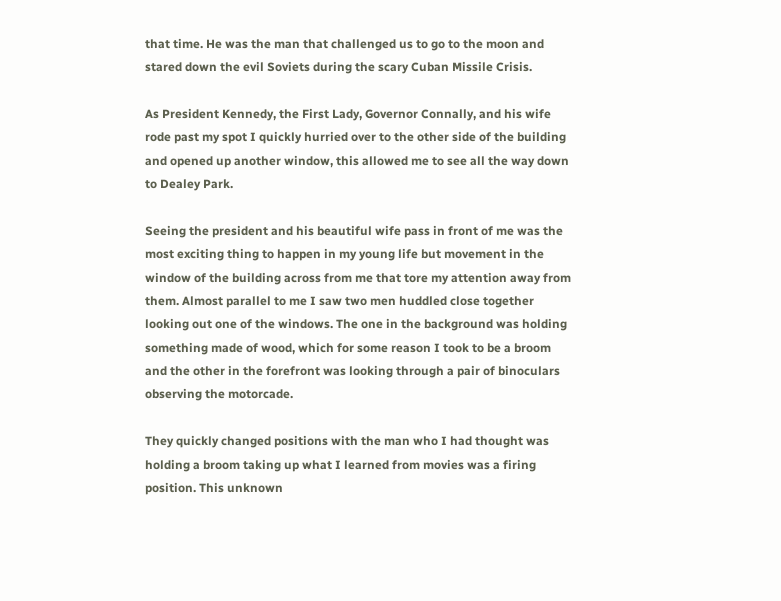that time. He was the man that challenged us to go to the moon and stared down the evil Soviets during the scary Cuban Missile Crisis.

As President Kennedy, the First Lady, Governor Connally, and his wife rode past my spot I quickly hurried over to the other side of the building and opened up another window, this allowed me to see all the way down to Dealey Park.

Seeing the president and his beautiful wife pass in front of me was the most exciting thing to happen in my young life but movement in the window of the building across from me that tore my attention away from them. Almost parallel to me I saw two men huddled close together looking out one of the windows. The one in the background was holding something made of wood, which for some reason I took to be a broom and the other in the forefront was looking through a pair of binoculars observing the motorcade.

They quickly changed positions with the man who I had thought was holding a broom taking up what I learned from movies was a firing position. This unknown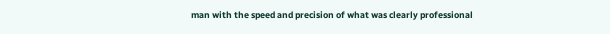man with the speed and precision of what was clearly professional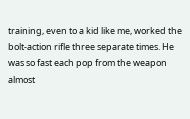training, even to a kid like me, worked the bolt-action rifle three separate times. He was so fast each pop from the weapon almost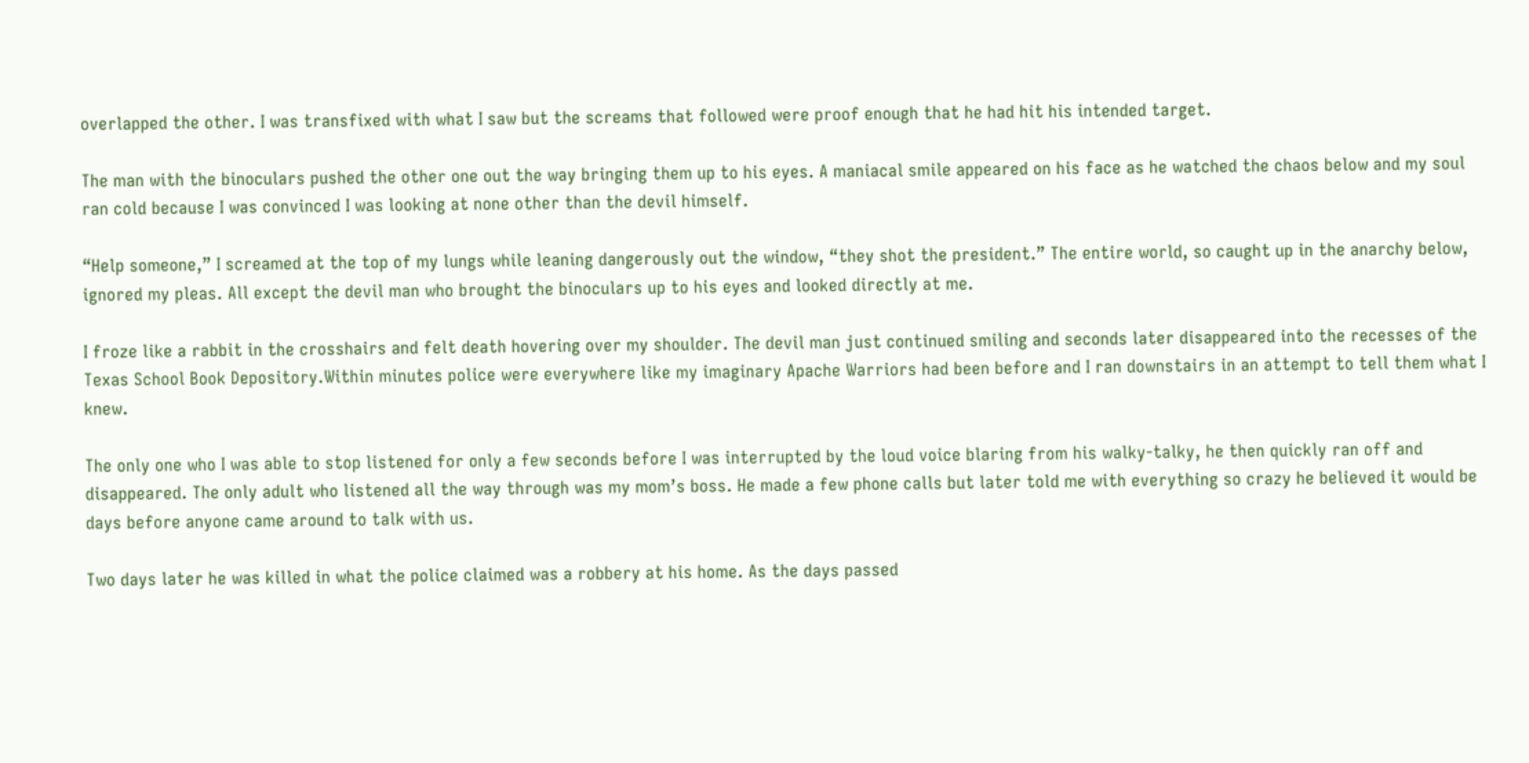overlapped the other. I was transfixed with what I saw but the screams that followed were proof enough that he had hit his intended target.

The man with the binoculars pushed the other one out the way bringing them up to his eyes. A maniacal smile appeared on his face as he watched the chaos below and my soul ran cold because I was convinced I was looking at none other than the devil himself.

“Help someone,” I screamed at the top of my lungs while leaning dangerously out the window, “they shot the president.” The entire world, so caught up in the anarchy below, ignored my pleas. All except the devil man who brought the binoculars up to his eyes and looked directly at me.

I froze like a rabbit in the crosshairs and felt death hovering over my shoulder. The devil man just continued smiling and seconds later disappeared into the recesses of the Texas School Book Depository.Within minutes police were everywhere like my imaginary Apache Warriors had been before and I ran downstairs in an attempt to tell them what I knew.

The only one who I was able to stop listened for only a few seconds before I was interrupted by the loud voice blaring from his walky-talky, he then quickly ran off and disappeared. The only adult who listened all the way through was my mom’s boss. He made a few phone calls but later told me with everything so crazy he believed it would be days before anyone came around to talk with us.

Two days later he was killed in what the police claimed was a robbery at his home. As the days passed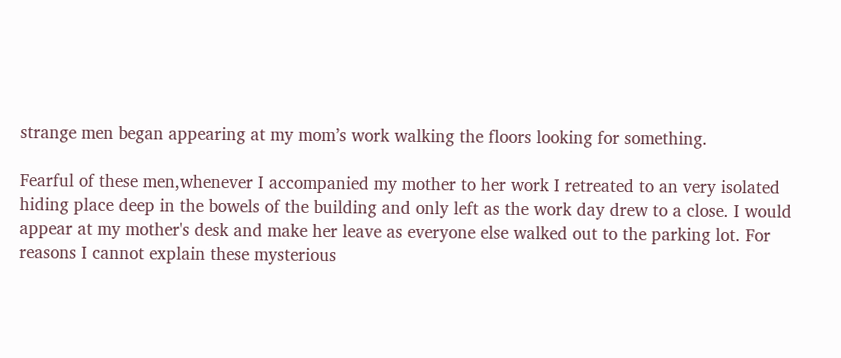strange men began appearing at my mom’s work walking the floors looking for something.

Fearful of these men,whenever I accompanied my mother to her work I retreated to an very isolated hiding place deep in the bowels of the building and only left as the work day drew to a close. I would appear at my mother's desk and make her leave as everyone else walked out to the parking lot. For reasons I cannot explain these mysterious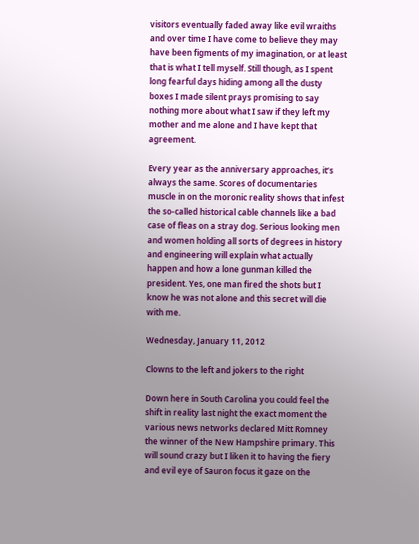visitors eventually faded away like evil wraiths and over time I have come to believe they may have been figments of my imagination, or at least that is what I tell myself. Still though, as I spent long fearful days hiding among all the dusty boxes I made silent prays promising to say nothing more about what I saw if they left my mother and me alone and I have kept that agreement.

Every year as the anniversary approaches, it’s always the same. Scores of documentaries muscle in on the moronic reality shows that infest the so-called historical cable channels like a bad case of fleas on a stray dog. Serious looking men and women holding all sorts of degrees in history and engineering will explain what actually happen and how a lone gunman killed the president. Yes, one man fired the shots but I know he was not alone and this secret will die with me.

Wednesday, January 11, 2012

Clowns to the left and jokers to the right

Down here in South Carolina you could feel the shift in reality last night the exact moment the various news networks declared Mitt Romney the winner of the New Hampshire primary. This will sound crazy but I liken it to having the fiery and evil eye of Sauron focus it gaze on the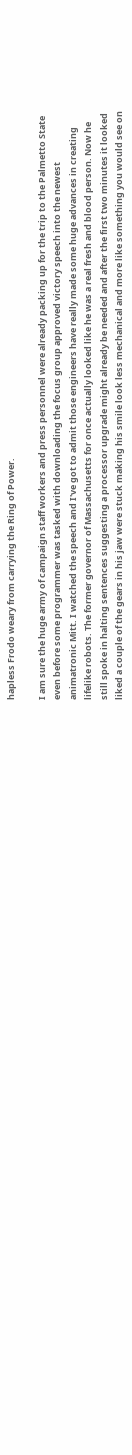hapless Frodo weary from carrying the Ring of Power.

I am sure the huge army of campaign staff workers and press personnel were already packing up for the trip to the Palmetto State even before some programmer was tasked with downloading the focus group approved victory speech into the newest animatronic Mitt. I watched the speech and I've got to admit those engineers have really made some huge advances in creating lifelike robots. The former governor of Massachusetts for once actually looked like he was a real fresh and blood person. Now he still spoke in halting sentences suggesting a processor upgrade might already be needed and after the first two minutes it looked liked a couple of the gears in his jaw were stuck making his smile look less mechanical and more like something you would see on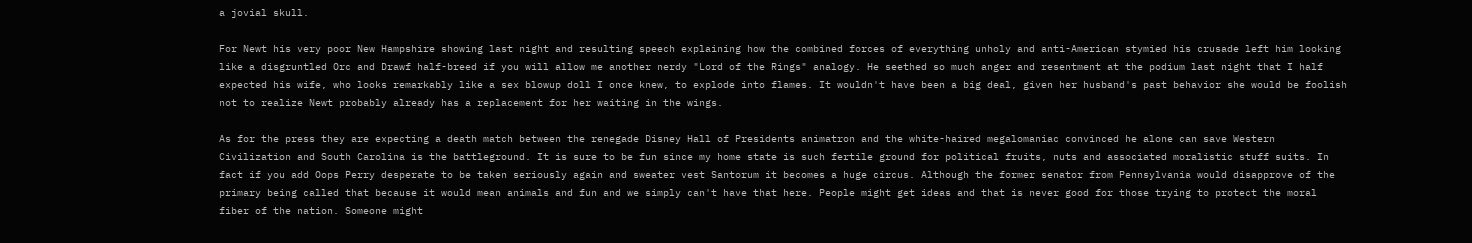a jovial skull.

For Newt his very poor New Hampshire showing last night and resulting speech explaining how the combined forces of everything unholy and anti-American stymied his crusade left him looking like a disgruntled Orc and Drawf half-breed if you will allow me another nerdy "Lord of the Rings" analogy. He seethed so much anger and resentment at the podium last night that I half expected his wife, who looks remarkably like a sex blowup doll I once knew, to explode into flames. It wouldn't have been a big deal, given her husband's past behavior she would be foolish not to realize Newt probably already has a replacement for her waiting in the wings.

As for the press they are expecting a death match between the renegade Disney Hall of Presidents animatron and the white-haired megalomaniac convinced he alone can save Western Civilization and South Carolina is the battleground. It is sure to be fun since my home state is such fertile ground for political fruits, nuts and associated moralistic stuff suits. In fact if you add Oops Perry desperate to be taken seriously again and sweater vest Santorum it becomes a huge circus. Although the former senator from Pennsylvania would disapprove of the primary being called that because it would mean animals and fun and we simply can't have that here. People might get ideas and that is never good for those trying to protect the moral fiber of the nation. Someone might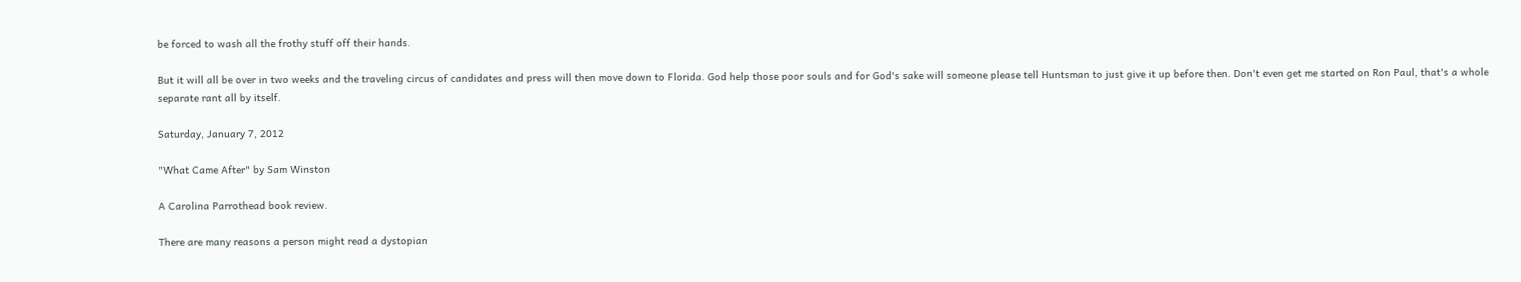be forced to wash all the frothy stuff off their hands.

But it will all be over in two weeks and the traveling circus of candidates and press will then move down to Florida. God help those poor souls and for God's sake will someone please tell Huntsman to just give it up before then. Don't even get me started on Ron Paul, that's a whole separate rant all by itself.

Saturday, January 7, 2012

"What Came After" by Sam Winston

A Carolina Parrothead book review.

There are many reasons a person might read a dystopian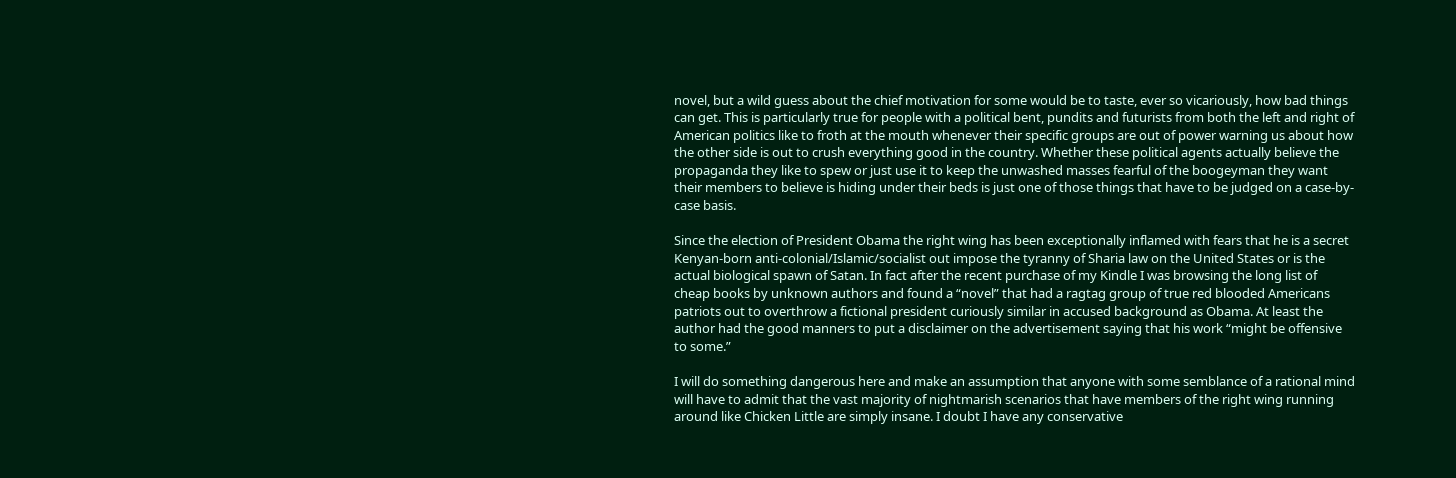novel, but a wild guess about the chief motivation for some would be to taste, ever so vicariously, how bad things can get. This is particularly true for people with a political bent, pundits and futurists from both the left and right of American politics like to froth at the mouth whenever their specific groups are out of power warning us about how the other side is out to crush everything good in the country. Whether these political agents actually believe the propaganda they like to spew or just use it to keep the unwashed masses fearful of the boogeyman they want their members to believe is hiding under their beds is just one of those things that have to be judged on a case-by-case basis.

Since the election of President Obama the right wing has been exceptionally inflamed with fears that he is a secret Kenyan-born anti-colonial/Islamic/socialist out impose the tyranny of Sharia law on the United States or is the actual biological spawn of Satan. In fact after the recent purchase of my Kindle I was browsing the long list of cheap books by unknown authors and found a “novel” that had a ragtag group of true red blooded Americans patriots out to overthrow a fictional president curiously similar in accused background as Obama. At least the author had the good manners to put a disclaimer on the advertisement saying that his work “might be offensive to some.”

I will do something dangerous here and make an assumption that anyone with some semblance of a rational mind will have to admit that the vast majority of nightmarish scenarios that have members of the right wing running around like Chicken Little are simply insane. I doubt I have any conservative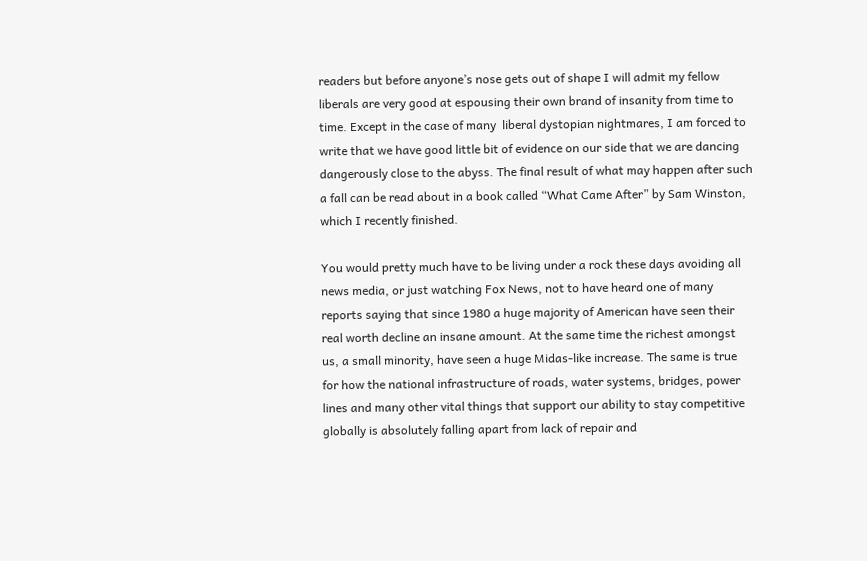readers but before anyone’s nose gets out of shape I will admit my fellow liberals are very good at espousing their own brand of insanity from time to time. Except in the case of many  liberal dystopian nightmares, I am forced to write that we have good little bit of evidence on our side that we are dancing dangerously close to the abyss. The final result of what may happen after such a fall can be read about in a book called “What Came After” by Sam Winston, which I recently finished.

You would pretty much have to be living under a rock these days avoiding all news media, or just watching Fox News, not to have heard one of many reports saying that since 1980 a huge majority of American have seen their real worth decline an insane amount. At the same time the richest amongst us, a small minority, have seen a huge Midas-like increase. The same is true for how the national infrastructure of roads, water systems, bridges, power lines and many other vital things that support our ability to stay competitive globally is absolutely falling apart from lack of repair and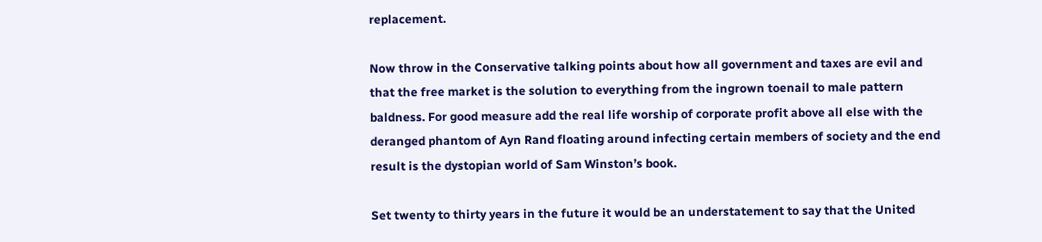replacement.

Now throw in the Conservative talking points about how all government and taxes are evil and that the free market is the solution to everything from the ingrown toenail to male pattern baldness. For good measure add the real life worship of corporate profit above all else with the deranged phantom of Ayn Rand floating around infecting certain members of society and the end result is the dystopian world of Sam Winston’s book.

Set twenty to thirty years in the future it would be an understatement to say that the United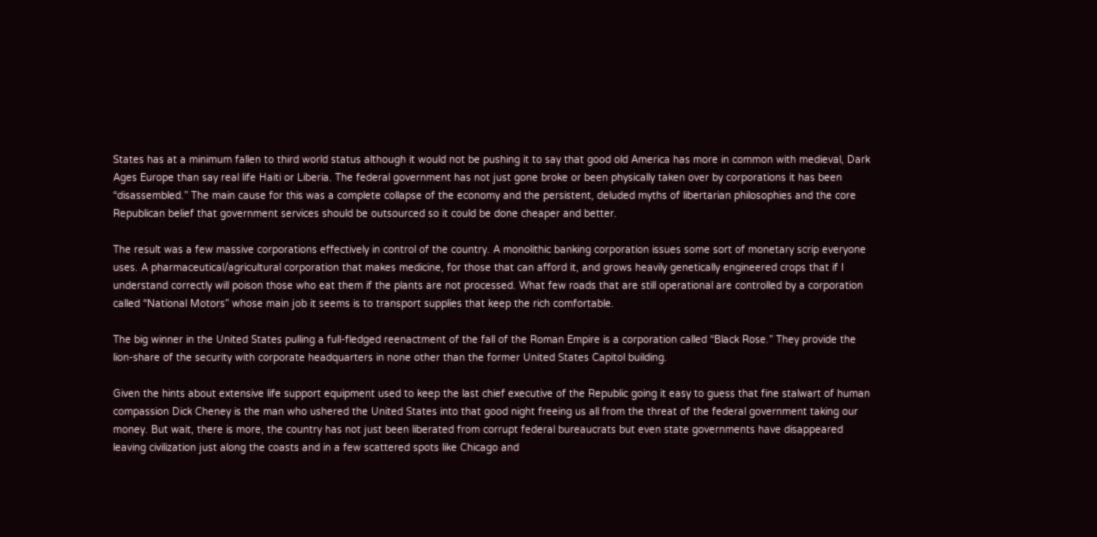States has at a minimum fallen to third world status although it would not be pushing it to say that good old America has more in common with medieval, Dark Ages Europe than say real life Haiti or Liberia. The federal government has not just gone broke or been physically taken over by corporations it has been “disassembled.” The main cause for this was a complete collapse of the economy and the persistent, deluded myths of libertarian philosophies and the core Republican belief that government services should be outsourced so it could be done cheaper and better.

The result was a few massive corporations effectively in control of the country. A monolithic banking corporation issues some sort of monetary scrip everyone uses. A pharmaceutical/agricultural corporation that makes medicine, for those that can afford it, and grows heavily genetically engineered crops that if I understand correctly will poison those who eat them if the plants are not processed. What few roads that are still operational are controlled by a corporation called “National Motors” whose main job it seems is to transport supplies that keep the rich comfortable.

The big winner in the United States pulling a full-fledged reenactment of the fall of the Roman Empire is a corporation called “Black Rose.” They provide the lion-share of the security with corporate headquarters in none other than the former United States Capitol building.

Given the hints about extensive life support equipment used to keep the last chief executive of the Republic going it easy to guess that fine stalwart of human compassion Dick Cheney is the man who ushered the United States into that good night freeing us all from the threat of the federal government taking our money. But wait, there is more, the country has not just been liberated from corrupt federal bureaucrats but even state governments have disappeared leaving civilization just along the coasts and in a few scattered spots like Chicago and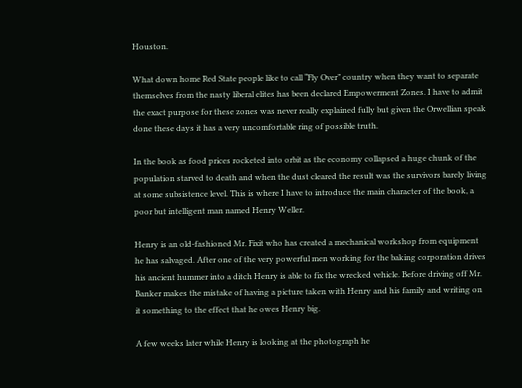Houston.

What down home Red State people like to call “Fly Over” country when they want to separate themselves from the nasty liberal elites has been declared Empowerment Zones. I have to admit the exact purpose for these zones was never really explained fully but given the Orwellian speak done these days it has a very uncomfortable ring of possible truth.

In the book as food prices rocketed into orbit as the economy collapsed a huge chunk of the population starved to death and when the dust cleared the result was the survivors barely living at some subsistence level. This is where I have to introduce the main character of the book, a poor but intelligent man named Henry Weller.

Henry is an old-fashioned Mr. Fixit who has created a mechanical workshop from equipment he has salvaged. After one of the very powerful men working for the baking corporation drives his ancient hummer into a ditch Henry is able to fix the wrecked vehicle. Before driving off Mr. Banker makes the mistake of having a picture taken with Henry and his family and writing on it something to the effect that he owes Henry big.

A few weeks later while Henry is looking at the photograph he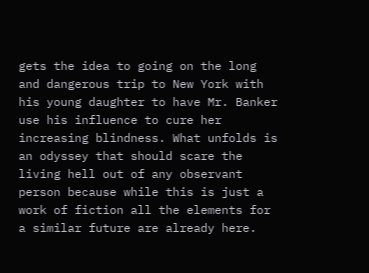gets the idea to going on the long and dangerous trip to New York with his young daughter to have Mr. Banker use his influence to cure her increasing blindness. What unfolds is an odyssey that should scare the living hell out of any observant person because while this is just a work of fiction all the elements for a similar future are already here.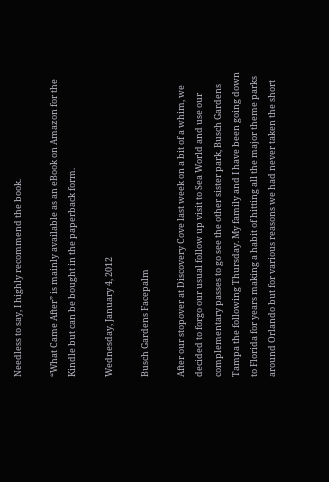Needless to say, I highly recommend the book.

“What Came After” is mainly available as an eBook on Amazon for the Kindle but can be bought in the paperback form.

Wednesday, January 4, 2012

Busch Gardens Facepalm

After our stopover at Discovery Cove last week on a bit of a whim, we decided to forgo our usual follow up visit to Sea World and use our complementary passes to go see the other sister park, Busch Gardens Tampa the following Thursday. My family and I have been going down to Florida for years making a habit of hitting all the major theme parks around Orlando but for various reasons we had never taken the short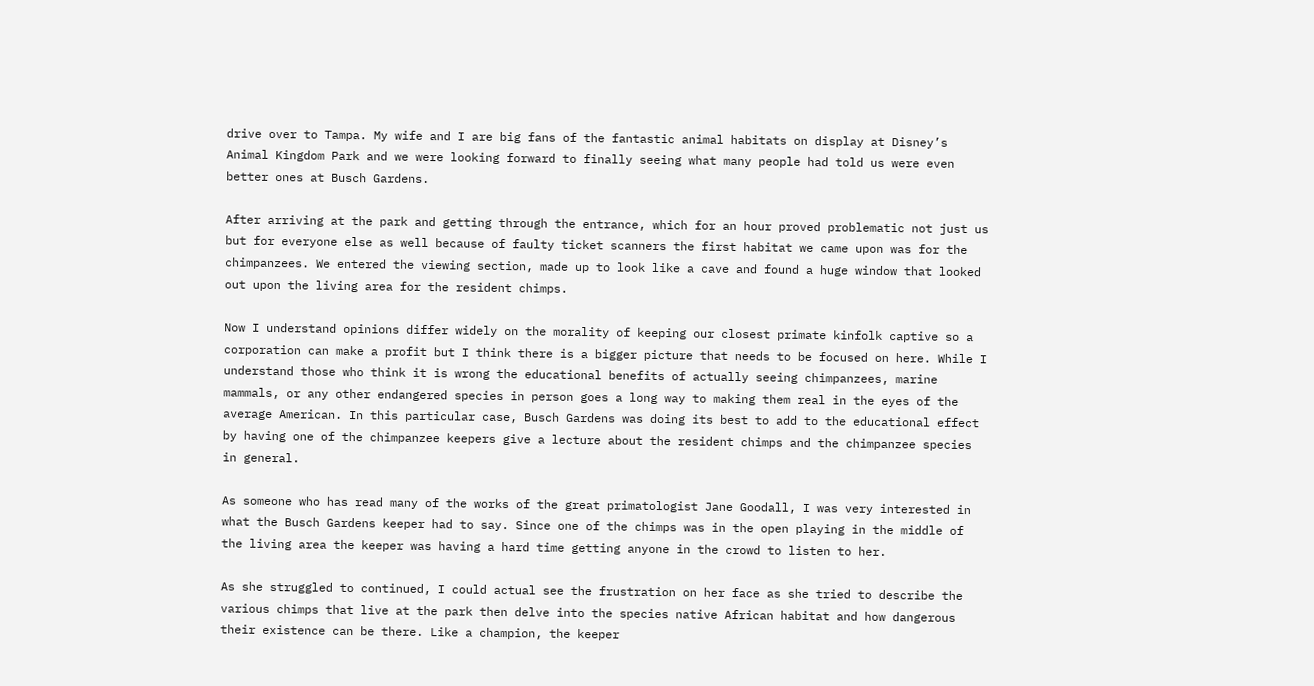drive over to Tampa. My wife and I are big fans of the fantastic animal habitats on display at Disney’s Animal Kingdom Park and we were looking forward to finally seeing what many people had told us were even better ones at Busch Gardens.

After arriving at the park and getting through the entrance, which for an hour proved problematic not just us but for everyone else as well because of faulty ticket scanners the first habitat we came upon was for the chimpanzees. We entered the viewing section, made up to look like a cave and found a huge window that looked out upon the living area for the resident chimps.

Now I understand opinions differ widely on the morality of keeping our closest primate kinfolk captive so a corporation can make a profit but I think there is a bigger picture that needs to be focused on here. While I understand those who think it is wrong the educational benefits of actually seeing chimpanzees, marine mammals, or any other endangered species in person goes a long way to making them real in the eyes of the average American. In this particular case, Busch Gardens was doing its best to add to the educational effect by having one of the chimpanzee keepers give a lecture about the resident chimps and the chimpanzee species in general.

As someone who has read many of the works of the great primatologist Jane Goodall, I was very interested in what the Busch Gardens keeper had to say. Since one of the chimps was in the open playing in the middle of the living area the keeper was having a hard time getting anyone in the crowd to listen to her.

As she struggled to continued, I could actual see the frustration on her face as she tried to describe the various chimps that live at the park then delve into the species native African habitat and how dangerous their existence can be there. Like a champion, the keeper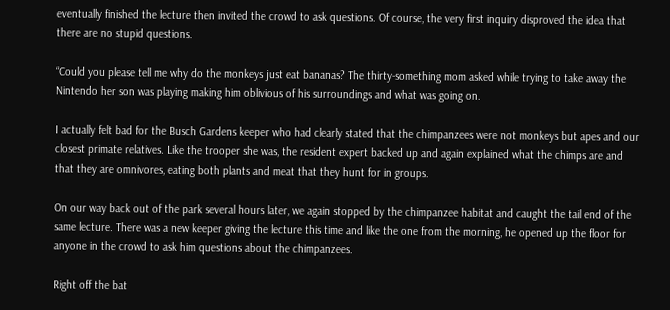eventually finished the lecture then invited the crowd to ask questions. Of course, the very first inquiry disproved the idea that there are no stupid questions.

“Could you please tell me why do the monkeys just eat bananas? The thirty-something mom asked while trying to take away the Nintendo her son was playing making him oblivious of his surroundings and what was going on.

I actually felt bad for the Busch Gardens keeper who had clearly stated that the chimpanzees were not monkeys but apes and our closest primate relatives. Like the trooper she was, the resident expert backed up and again explained what the chimps are and that they are omnivores, eating both plants and meat that they hunt for in groups.

On our way back out of the park several hours later, we again stopped by the chimpanzee habitat and caught the tail end of the same lecture. There was a new keeper giving the lecture this time and like the one from the morning, he opened up the floor for anyone in the crowd to ask him questions about the chimpanzees.

Right off the bat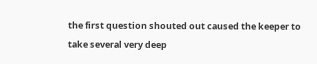the first question shouted out caused the keeper to take several very deep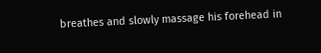breathes and slowly massage his forehead in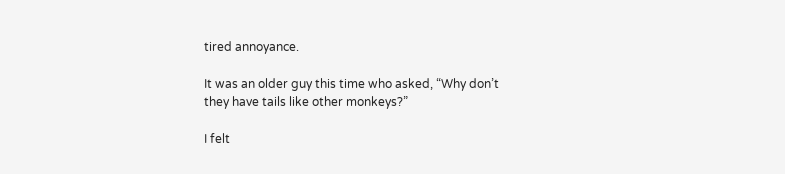tired annoyance.

It was an older guy this time who asked, “Why don’t they have tails like other monkeys?”

I felt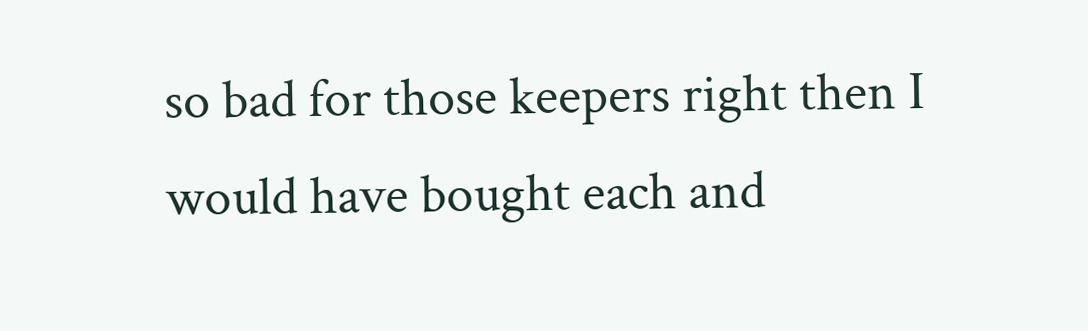so bad for those keepers right then I would have bought each and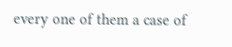every one of them a case of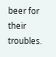beer for their troubles.